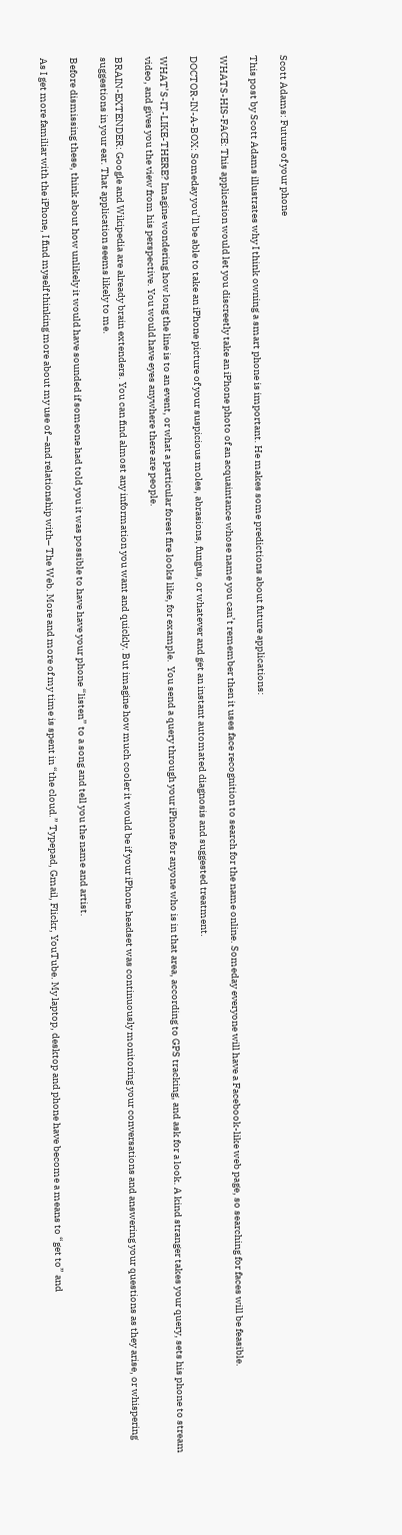Scott Adams: Future of your phone

This post by Scott Adams illustrates why I think owning a smart phone is important. He makes some predictions about future applications:

WHATS-HIS-FACE: This application would let you discreetly take an iPhone photo of an acquaintance whose name you can’t remember then it uses face recognition to search for the name online. Someday everyone will have a Facebook-like web page, so searching for faces will be feasible.

DOCTOR-IN-A-BOX: Someday you’ll be able to take an iPhone picture of your suspicious moles, abrasions, fungus, or whatever and get an instant automated diagnosis and suggested treatment.

WHAT’S-IT-LIKE-THERE? Imagine wondering how long the line is to an event, or what a particular forest fire looks like, for example.  You send a query through your iPhone for anyone who is in that area, according to GPS tracking, and ask for a look. A kind stranger takes your query, sets his phone to stream video, and gives you the view from his perspective. You would have eyes anywhere there are people.

BRAIN-EXTENDER: Google and Wikipedia are already brain extenders. You can find almost any information you want and quickly. But imagine how much cooler it would be if your iPhone headset was continuously monitoring your conversations and answering your questions as they arise, or whispering suggestions in your ear. That application seems likely to me.

Before dismissing these, think about how unlikely it would have sounded if someone had told you it was possible to have have your phone “listen” to a song and tell you the name and artist.

As I get more familiar with the iPhone, I find myself thinking more about my use of –and relationship with– The Web. More and more of my time is spent in “the cloud.” Typepad, Gmail, Flickr, YouTube. My laptop, desktop and phone have become a means to “get to” and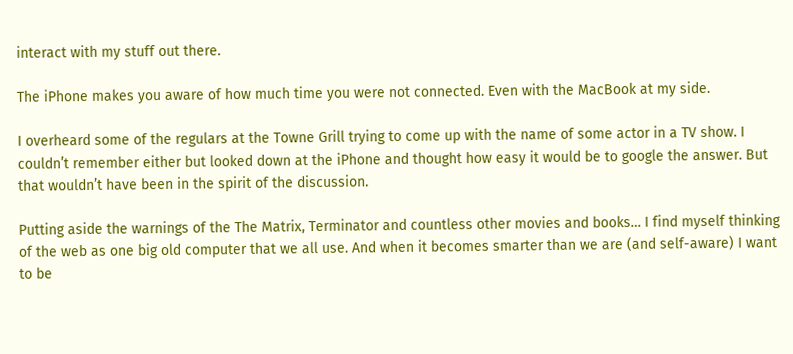interact with my stuff out there.

The iPhone makes you aware of how much time you were not connected. Even with the MacBook at my side.

I overheard some of the regulars at the Towne Grill trying to come up with the name of some actor in a TV show. I couldn’t remember either but looked down at the iPhone and thought how easy it would be to google the answer. But that wouldn’t have been in the spirit of the discussion.

Putting aside the warnings of the The Matrix, Terminator and countless other movies and books… I find myself thinking of the web as one big old computer that we all use. And when it becomes smarter than we are (and self-aware) I want to be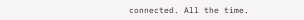connected. All the time.